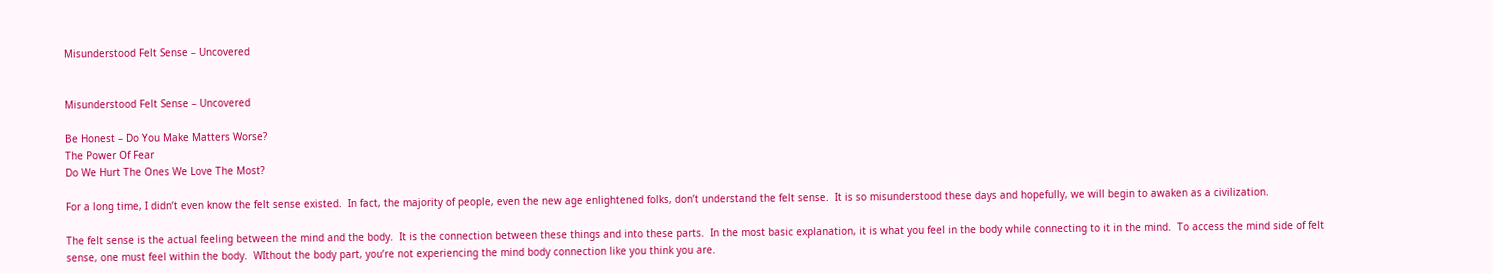Misunderstood Felt Sense – Uncovered


Misunderstood Felt Sense – Uncovered

Be Honest – Do You Make Matters Worse?
The Power Of Fear
Do We Hurt The Ones We Love The Most?

For a long time, I didn’t even know the felt sense existed.  In fact, the majority of people, even the new age enlightened folks, don’t understand the felt sense.  It is so misunderstood these days and hopefully, we will begin to awaken as a civilization.

The felt sense is the actual feeling between the mind and the body.  It is the connection between these things and into these parts.  In the most basic explanation, it is what you feel in the body while connecting to it in the mind.  To access the mind side of felt sense, one must feel within the body.  WIthout the body part, you’re not experiencing the mind body connection like you think you are.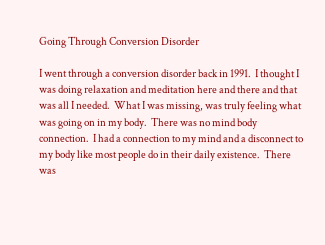Going Through Conversion Disorder

I went through a conversion disorder back in 1991.  I thought I was doing relaxation and meditation here and there and that was all I needed.  What I was missing, was truly feeling what was going on in my body.  There was no mind body connection.  I had a connection to my mind and a disconnect to my body like most people do in their daily existence.  There was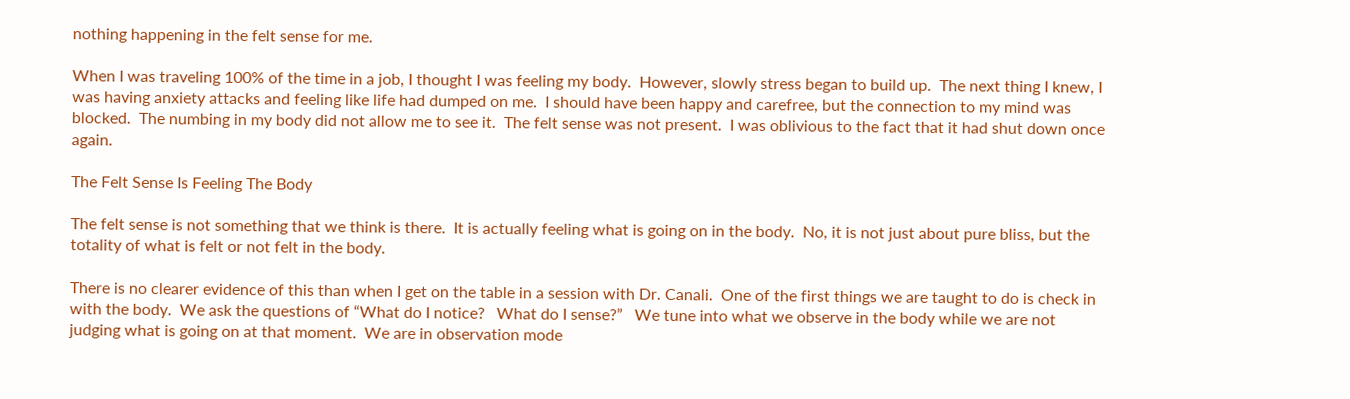nothing happening in the felt sense for me.

When I was traveling 100% of the time in a job, I thought I was feeling my body.  However, slowly stress began to build up.  The next thing I knew, I was having anxiety attacks and feeling like life had dumped on me.  I should have been happy and carefree, but the connection to my mind was blocked.  The numbing in my body did not allow me to see it.  The felt sense was not present.  I was oblivious to the fact that it had shut down once again.

The Felt Sense Is Feeling The Body

The felt sense is not something that we think is there.  It is actually feeling what is going on in the body.  No, it is not just about pure bliss, but the totality of what is felt or not felt in the body.

There is no clearer evidence of this than when I get on the table in a session with Dr. Canali.  One of the first things we are taught to do is check in with the body.  We ask the questions of “What do I notice?   What do I sense?”   We tune into what we observe in the body while we are not judging what is going on at that moment.  We are in observation mode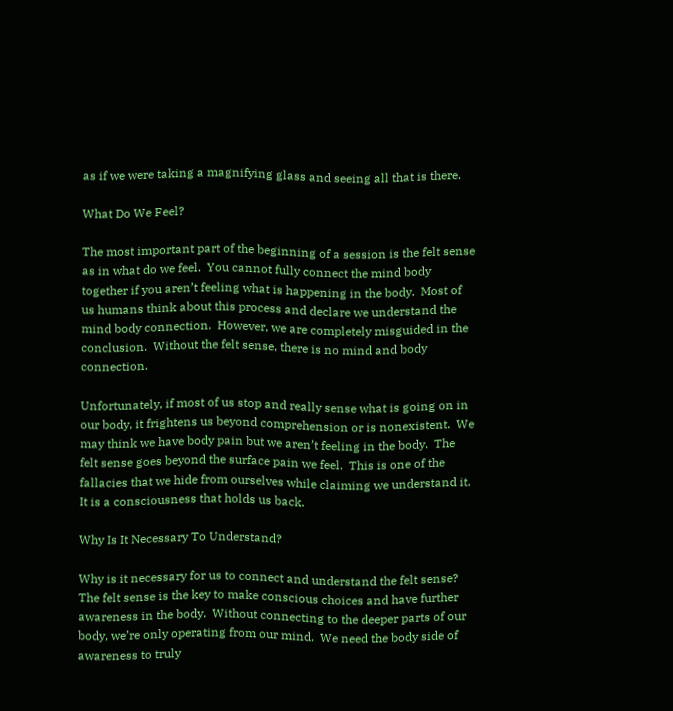as if we were taking a magnifying glass and seeing all that is there.

What Do We Feel?

The most important part of the beginning of a session is the felt sense as in what do we feel.  You cannot fully connect the mind body together if you aren’t feeling what is happening in the body.  Most of us humans think about this process and declare we understand the mind body connection.  However, we are completely misguided in the conclusion.  Without the felt sense, there is no mind and body connection.

Unfortunately, if most of us stop and really sense what is going on in our body, it frightens us beyond comprehension or is nonexistent.  We may think we have body pain but we aren’t feeling in the body.  The felt sense goes beyond the surface pain we feel.  This is one of the fallacies that we hide from ourselves while claiming we understand it.  It is a consciousness that holds us back.

Why Is It Necessary To Understand?

Why is it necessary for us to connect and understand the felt sense?  The felt sense is the key to make conscious choices and have further awareness in the body.  Without connecting to the deeper parts of our body, we’re only operating from our mind.  We need the body side of awareness to truly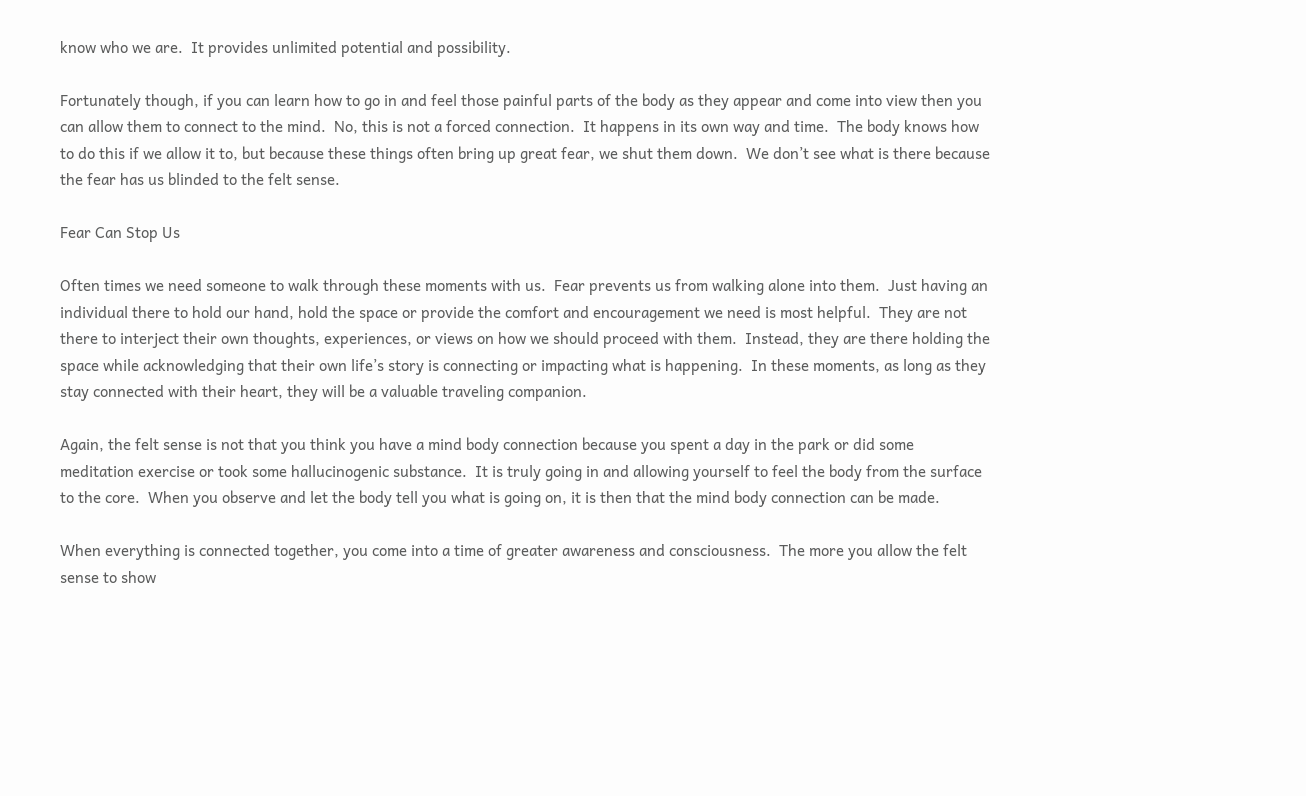know who we are.  It provides unlimited potential and possibility.

Fortunately though, if you can learn how to go in and feel those painful parts of the body as they appear and come into view then you can allow them to connect to the mind.  No, this is not a forced connection.  It happens in its own way and time.  The body knows how to do this if we allow it to, but because these things often bring up great fear, we shut them down.  We don’t see what is there because the fear has us blinded to the felt sense.

Fear Can Stop Us

Often times we need someone to walk through these moments with us.  Fear prevents us from walking alone into them.  Just having an individual there to hold our hand, hold the space or provide the comfort and encouragement we need is most helpful.  They are not there to interject their own thoughts, experiences, or views on how we should proceed with them.  Instead, they are there holding the space while acknowledging that their own life’s story is connecting or impacting what is happening.  In these moments, as long as they stay connected with their heart, they will be a valuable traveling companion.

Again, the felt sense is not that you think you have a mind body connection because you spent a day in the park or did some meditation exercise or took some hallucinogenic substance.  It is truly going in and allowing yourself to feel the body from the surface to the core.  When you observe and let the body tell you what is going on, it is then that the mind body connection can be made.

When everything is connected together, you come into a time of greater awareness and consciousness.  The more you allow the felt sense to show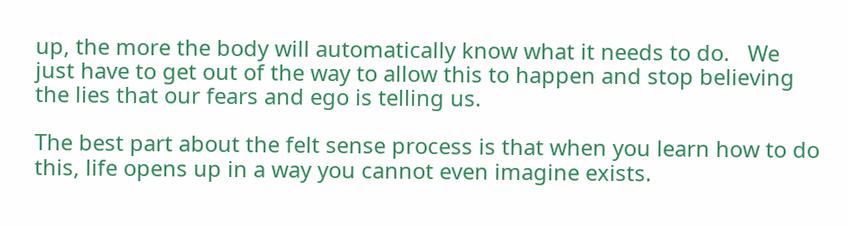up, the more the body will automatically know what it needs to do.   We just have to get out of the way to allow this to happen and stop believing the lies that our fears and ego is telling us.

The best part about the felt sense process is that when you learn how to do this, life opens up in a way you cannot even imagine exists.